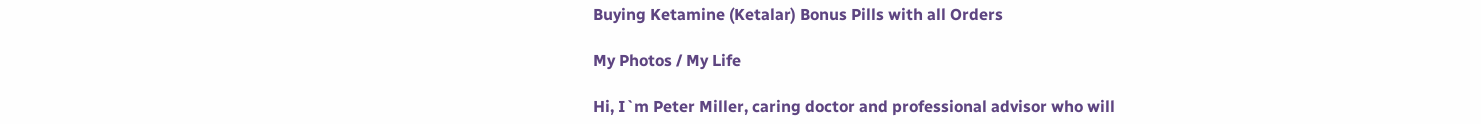Buying Ketamine (Ketalar) Bonus Pills with all Orders

My Photos / My Life

Hi, I`m Peter Miller, caring doctor and professional advisor who will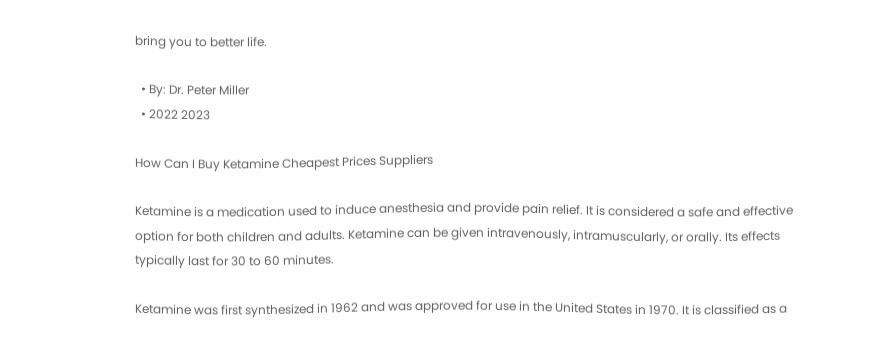bring you to better life.

  • By: Dr. Peter Miller
  • 2022 2023

How Can I Buy Ketamine Cheapest Prices Suppliers

Ketamine is a medication used to induce anesthesia and provide pain relief. It is considered a safe and effective option for both children and adults. Ketamine can be given intravenously, intramuscularly, or orally. Its effects typically last for 30 to 60 minutes.

Ketamine was first synthesized in 1962 and was approved for use in the United States in 1970. It is classified as a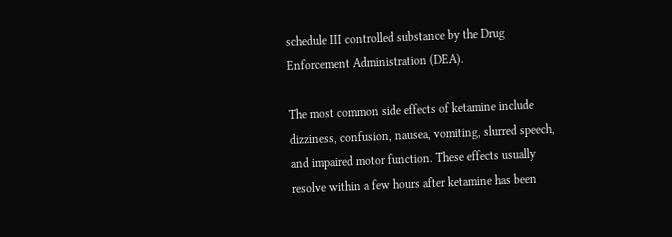schedule III controlled substance by the Drug Enforcement Administration (DEA).

The most common side effects of ketamine include dizziness, confusion, nausea, vomiting, slurred speech, and impaired motor function. These effects usually resolve within a few hours after ketamine has been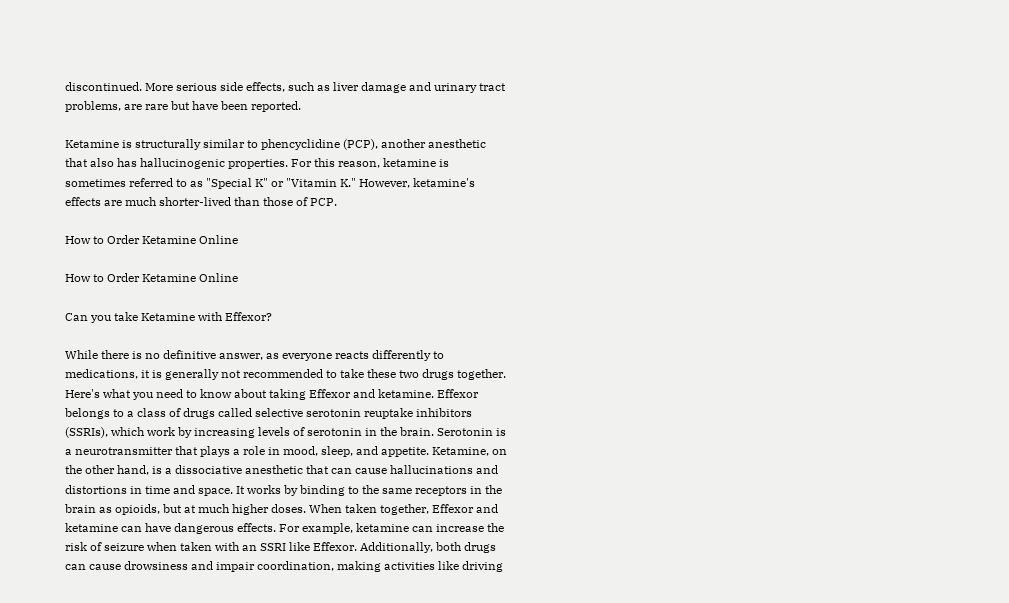discontinued. More serious side effects, such as liver damage and urinary tract problems, are rare but have been reported.

Ketamine is structurally similar to phencyclidine (PCP), another anesthetic that also has hallucinogenic properties. For this reason, ketamine is sometimes referred to as "Special K" or "Vitamin K." However, ketamine's effects are much shorter-lived than those of PCP.

How to Order Ketamine Online

How to Order Ketamine Online

Can you take Ketamine with Effexor?

While there is no definitive answer, as everyone reacts differently to medications, it is generally not recommended to take these two drugs together. Here's what you need to know about taking Effexor and ketamine. Effexor belongs to a class of drugs called selective serotonin reuptake inhibitors (SSRIs), which work by increasing levels of serotonin in the brain. Serotonin is a neurotransmitter that plays a role in mood, sleep, and appetite. Ketamine, on the other hand, is a dissociative anesthetic that can cause hallucinations and distortions in time and space. It works by binding to the same receptors in the brain as opioids, but at much higher doses. When taken together, Effexor and ketamine can have dangerous effects. For example, ketamine can increase the risk of seizure when taken with an SSRI like Effexor. Additionally, both drugs can cause drowsiness and impair coordination, making activities like driving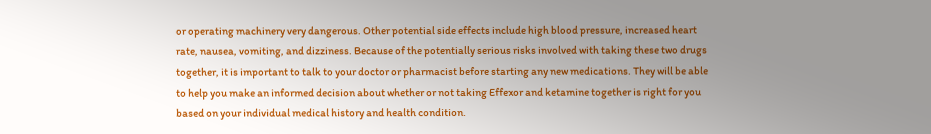or operating machinery very dangerous. Other potential side effects include high blood pressure, increased heart rate, nausea, vomiting, and dizziness. Because of the potentially serious risks involved with taking these two drugs together, it is important to talk to your doctor or pharmacist before starting any new medications. They will be able to help you make an informed decision about whether or not taking Effexor and ketamine together is right for you based on your individual medical history and health condition.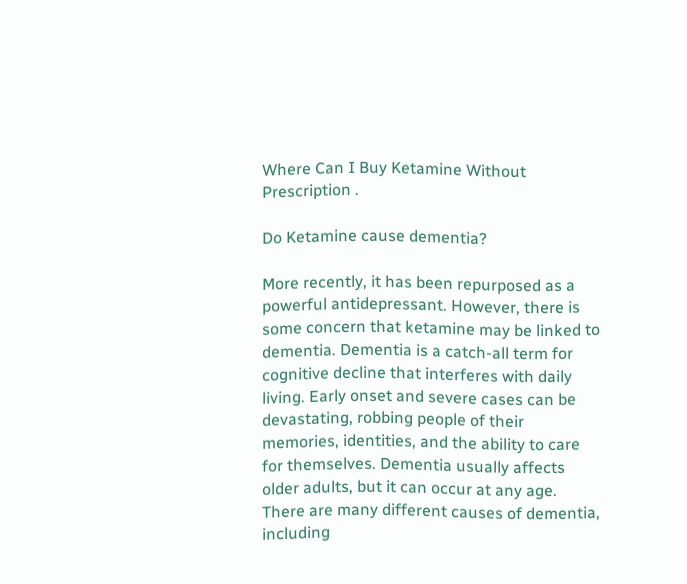Where Can I Buy Ketamine Without Prescription .

Do Ketamine cause dementia?

More recently, it has been repurposed as a powerful antidepressant. However, there is some concern that ketamine may be linked to dementia. Dementia is a catch-all term for cognitive decline that interferes with daily living. Early onset and severe cases can be devastating, robbing people of their memories, identities, and the ability to care for themselves. Dementia usually affects older adults, but it can occur at any age. There are many different causes of dementia, including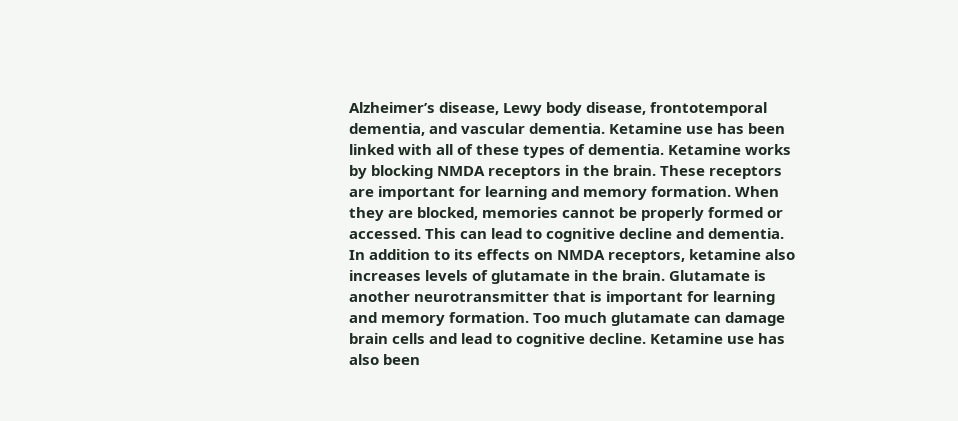Alzheimer’s disease, Lewy body disease, frontotemporal dementia, and vascular dementia. Ketamine use has been linked with all of these types of dementia. Ketamine works by blocking NMDA receptors in the brain. These receptors are important for learning and memory formation. When they are blocked, memories cannot be properly formed or accessed. This can lead to cognitive decline and dementia. In addition to its effects on NMDA receptors, ketamine also increases levels of glutamate in the brain. Glutamate is another neurotransmitter that is important for learning and memory formation. Too much glutamate can damage brain cells and lead to cognitive decline. Ketamine use has also been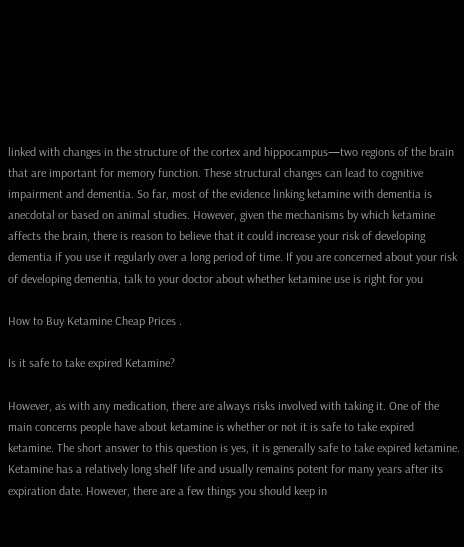linked with changes in the structure of the cortex and hippocampus—two regions of the brain that are important for memory function. These structural changes can lead to cognitive impairment and dementia. So far, most of the evidence linking ketamine with dementia is anecdotal or based on animal studies. However, given the mechanisms by which ketamine affects the brain, there is reason to believe that it could increase your risk of developing dementia if you use it regularly over a long period of time. If you are concerned about your risk of developing dementia, talk to your doctor about whether ketamine use is right for you

How to Buy Ketamine Cheap Prices .

Is it safe to take expired Ketamine?

However, as with any medication, there are always risks involved with taking it. One of the main concerns people have about ketamine is whether or not it is safe to take expired ketamine. The short answer to this question is yes, it is generally safe to take expired ketamine. Ketamine has a relatively long shelf life and usually remains potent for many years after its expiration date. However, there are a few things you should keep in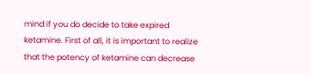mind if you do decide to take expired ketamine. First of all, it is important to realize that the potency of ketamine can decrease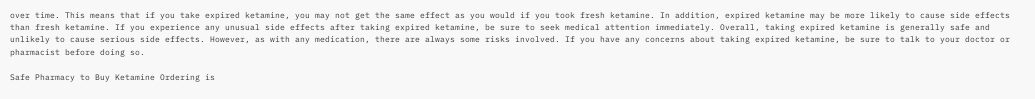over time. This means that if you take expired ketamine, you may not get the same effect as you would if you took fresh ketamine. In addition, expired ketamine may be more likely to cause side effects than fresh ketamine. If you experience any unusual side effects after taking expired ketamine, be sure to seek medical attention immediately. Overall, taking expired ketamine is generally safe and unlikely to cause serious side effects. However, as with any medication, there are always some risks involved. If you have any concerns about taking expired ketamine, be sure to talk to your doctor or pharmacist before doing so.

Safe Pharmacy to Buy Ketamine Ordering is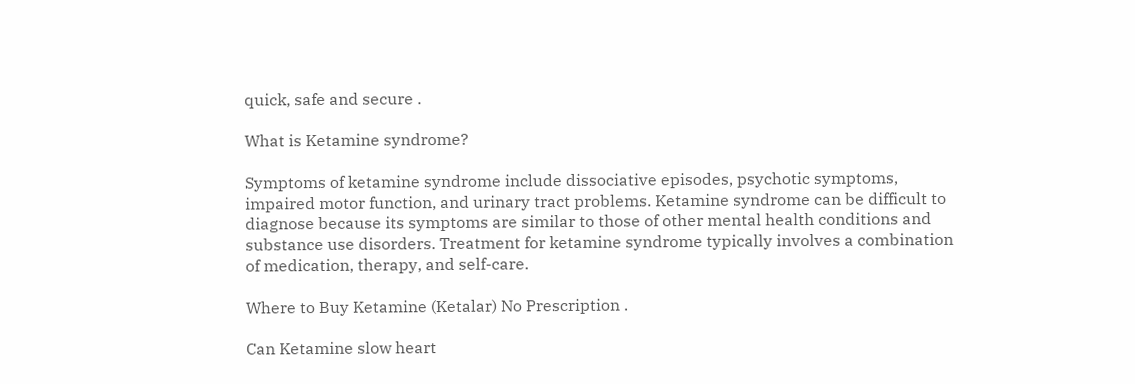quick, safe and secure .

What is Ketamine syndrome?

Symptoms of ketamine syndrome include dissociative episodes, psychotic symptoms, impaired motor function, and urinary tract problems. Ketamine syndrome can be difficult to diagnose because its symptoms are similar to those of other mental health conditions and substance use disorders. Treatment for ketamine syndrome typically involves a combination of medication, therapy, and self-care.

Where to Buy Ketamine (Ketalar) No Prescription .

Can Ketamine slow heart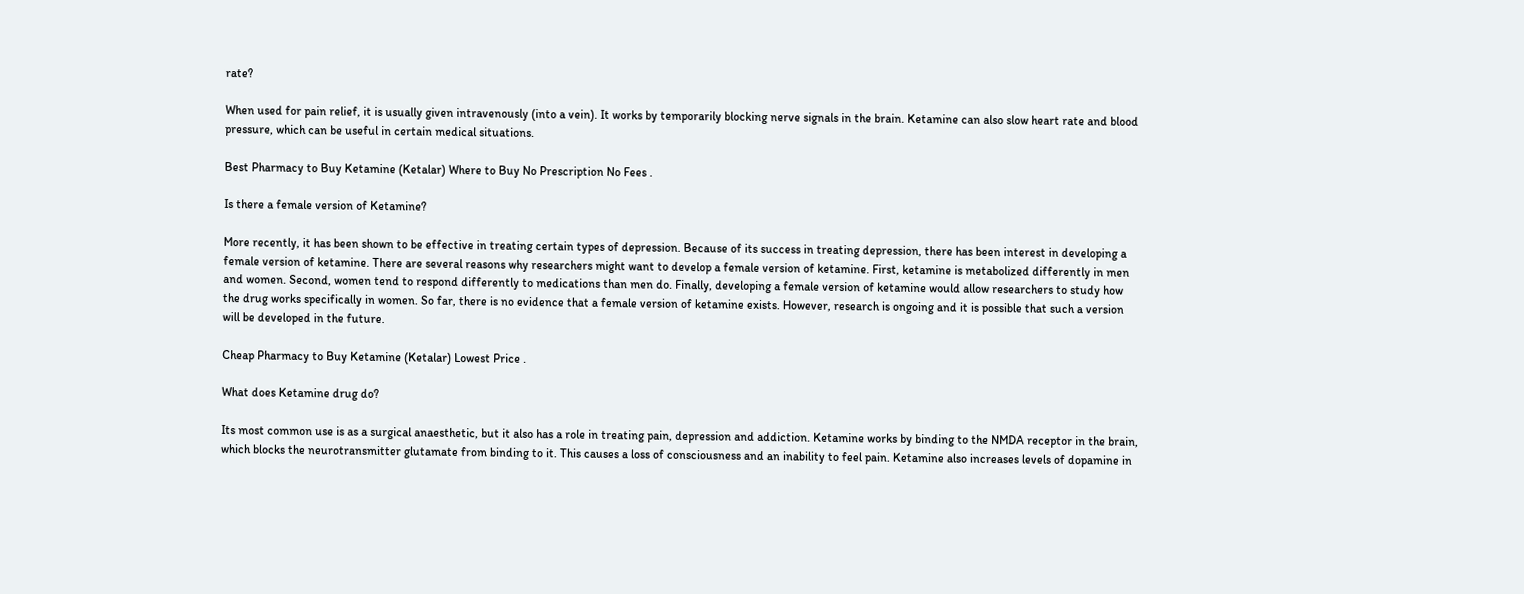rate?

When used for pain relief, it is usually given intravenously (into a vein). It works by temporarily blocking nerve signals in the brain. Ketamine can also slow heart rate and blood pressure, which can be useful in certain medical situations.

Best Pharmacy to Buy Ketamine (Ketalar) Where to Buy No Prescription No Fees .

Is there a female version of Ketamine?

More recently, it has been shown to be effective in treating certain types of depression. Because of its success in treating depression, there has been interest in developing a female version of ketamine. There are several reasons why researchers might want to develop a female version of ketamine. First, ketamine is metabolized differently in men and women. Second, women tend to respond differently to medications than men do. Finally, developing a female version of ketamine would allow researchers to study how the drug works specifically in women. So far, there is no evidence that a female version of ketamine exists. However, research is ongoing and it is possible that such a version will be developed in the future.

Cheap Pharmacy to Buy Ketamine (Ketalar) Lowest Price .

What does Ketamine drug do?

Its most common use is as a surgical anaesthetic, but it also has a role in treating pain, depression and addiction. Ketamine works by binding to the NMDA receptor in the brain, which blocks the neurotransmitter glutamate from binding to it. This causes a loss of consciousness and an inability to feel pain. Ketamine also increases levels of dopamine in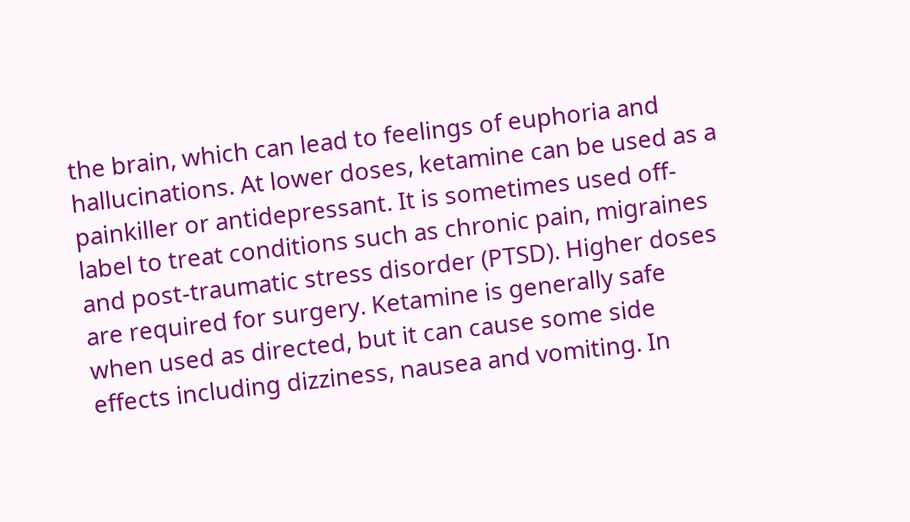the brain, which can lead to feelings of euphoria and hallucinations. At lower doses, ketamine can be used as a painkiller or antidepressant. It is sometimes used off-label to treat conditions such as chronic pain, migraines and post-traumatic stress disorder (PTSD). Higher doses are required for surgery. Ketamine is generally safe when used as directed, but it can cause some side effects including dizziness, nausea and vomiting. In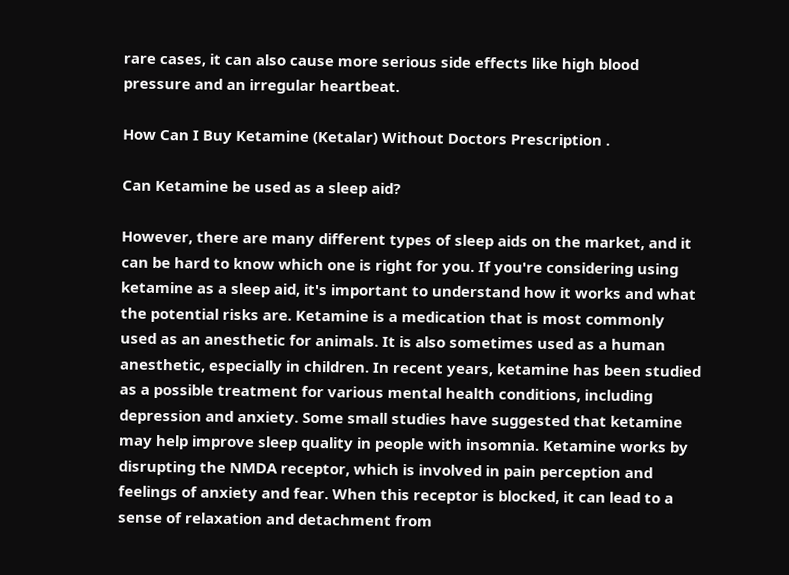rare cases, it can also cause more serious side effects like high blood pressure and an irregular heartbeat.

How Can I Buy Ketamine (Ketalar) Without Doctors Prescription .

Can Ketamine be used as a sleep aid?

However, there are many different types of sleep aids on the market, and it can be hard to know which one is right for you. If you're considering using ketamine as a sleep aid, it's important to understand how it works and what the potential risks are. Ketamine is a medication that is most commonly used as an anesthetic for animals. It is also sometimes used as a human anesthetic, especially in children. In recent years, ketamine has been studied as a possible treatment for various mental health conditions, including depression and anxiety. Some small studies have suggested that ketamine may help improve sleep quality in people with insomnia. Ketamine works by disrupting the NMDA receptor, which is involved in pain perception and feelings of anxiety and fear. When this receptor is blocked, it can lead to a sense of relaxation and detachment from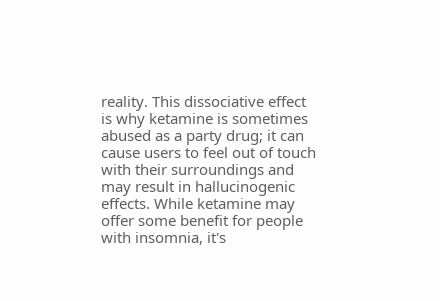reality. This dissociative effect is why ketamine is sometimes abused as a party drug; it can cause users to feel out of touch with their surroundings and may result in hallucinogenic effects. While ketamine may offer some benefit for people with insomnia, it's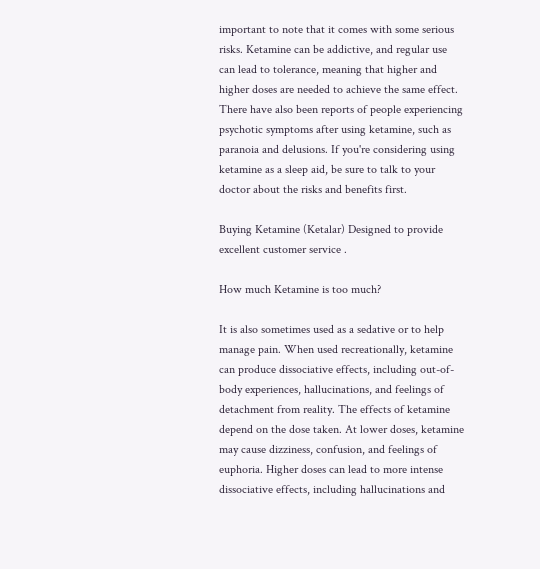important to note that it comes with some serious risks. Ketamine can be addictive, and regular use can lead to tolerance, meaning that higher and higher doses are needed to achieve the same effect. There have also been reports of people experiencing psychotic symptoms after using ketamine, such as paranoia and delusions. If you're considering using ketamine as a sleep aid, be sure to talk to your doctor about the risks and benefits first.

Buying Ketamine (Ketalar) Designed to provide excellent customer service .

How much Ketamine is too much?

It is also sometimes used as a sedative or to help manage pain. When used recreationally, ketamine can produce dissociative effects, including out-of-body experiences, hallucinations, and feelings of detachment from reality. The effects of ketamine depend on the dose taken. At lower doses, ketamine may cause dizziness, confusion, and feelings of euphoria. Higher doses can lead to more intense dissociative effects, including hallucinations and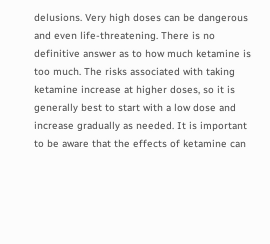delusions. Very high doses can be dangerous and even life-threatening. There is no definitive answer as to how much ketamine is too much. The risks associated with taking ketamine increase at higher doses, so it is generally best to start with a low dose and increase gradually as needed. It is important to be aware that the effects of ketamine can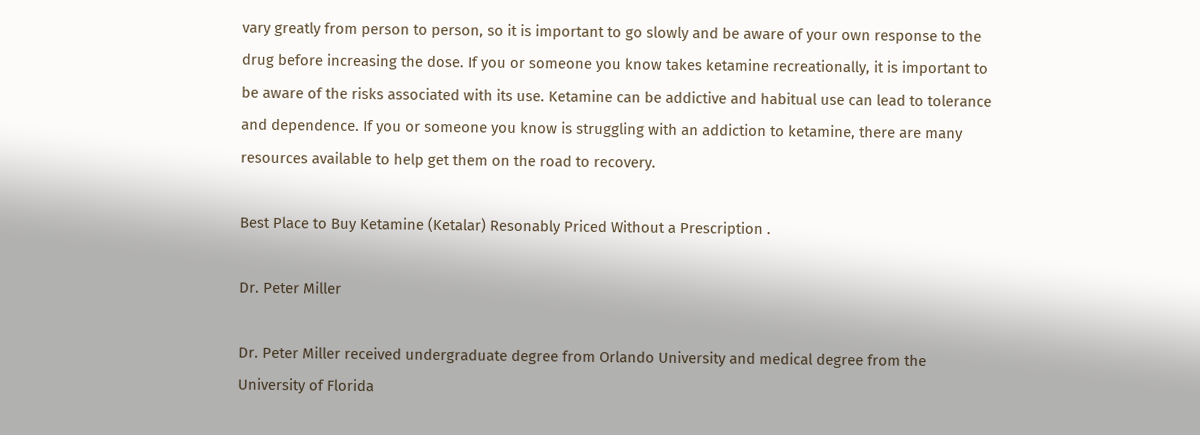vary greatly from person to person, so it is important to go slowly and be aware of your own response to the drug before increasing the dose. If you or someone you know takes ketamine recreationally, it is important to be aware of the risks associated with its use. Ketamine can be addictive and habitual use can lead to tolerance and dependence. If you or someone you know is struggling with an addiction to ketamine, there are many resources available to help get them on the road to recovery.

Best Place to Buy Ketamine (Ketalar) Resonably Priced Without a Prescription .

Dr. Peter Miller

Dr. Peter Miller received undergraduate degree from Orlando University and medical degree from the University of Florida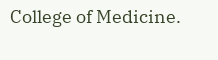College of Medicine.